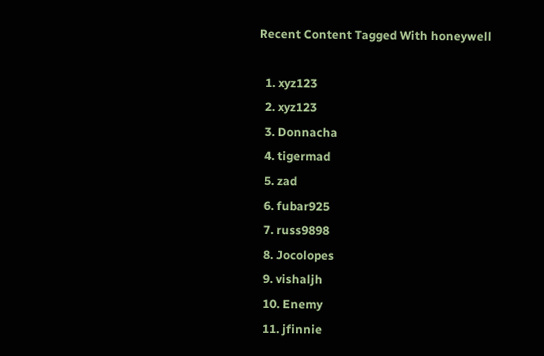Recent Content Tagged With honeywell

  1. xyz123
  2. xyz123
  3. Donnacha
  4. tigermad
  5. zad
  6. fubar925
  7. russ9898
  8. Jocolopes
  9. vishaljh
  10. Enemy
  11. jfinnie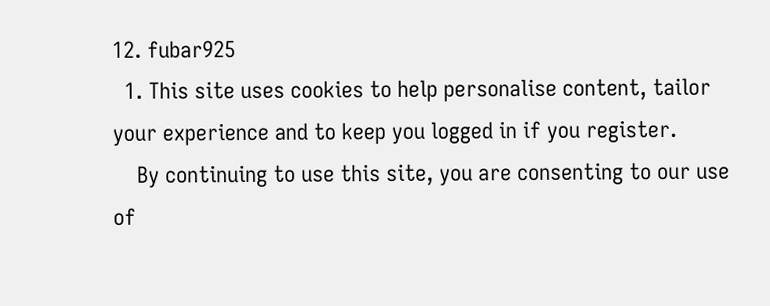12. fubar925
  1. This site uses cookies to help personalise content, tailor your experience and to keep you logged in if you register.
    By continuing to use this site, you are consenting to our use of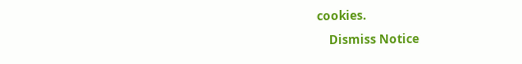cookies.
    Dismiss Notice